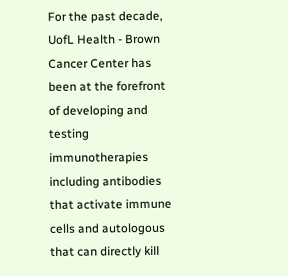For the past decade, UofL Health - Brown Cancer Center has been at the forefront of developing and testing immunotherapies including antibodies that activate immune cells and autologous that can directly kill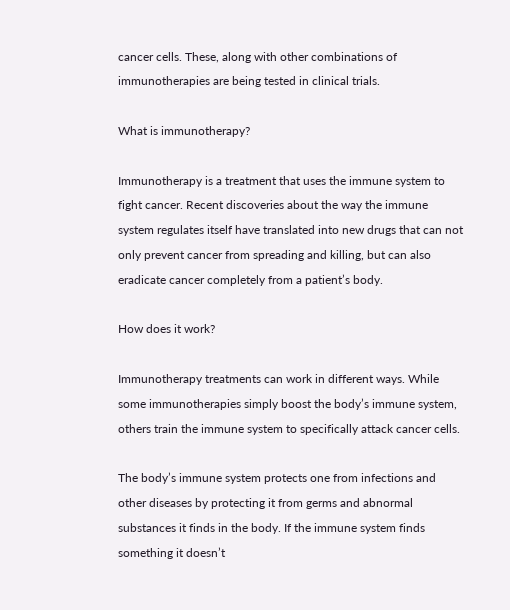cancer cells. These, along with other combinations of immunotherapies are being tested in clinical trials.

What is immunotherapy?

Immunotherapy is a treatment that uses the immune system to fight cancer. Recent discoveries about the way the immune system regulates itself have translated into new drugs that can not only prevent cancer from spreading and killing, but can also eradicate cancer completely from a patient’s body.

How does it work?

Immunotherapy treatments can work in different ways. While some immunotherapies simply boost the body’s immune system, others train the immune system to specifically attack cancer cells.

The body’s immune system protects one from infections and other diseases by protecting it from germs and abnormal substances it finds in the body. If the immune system finds something it doesn’t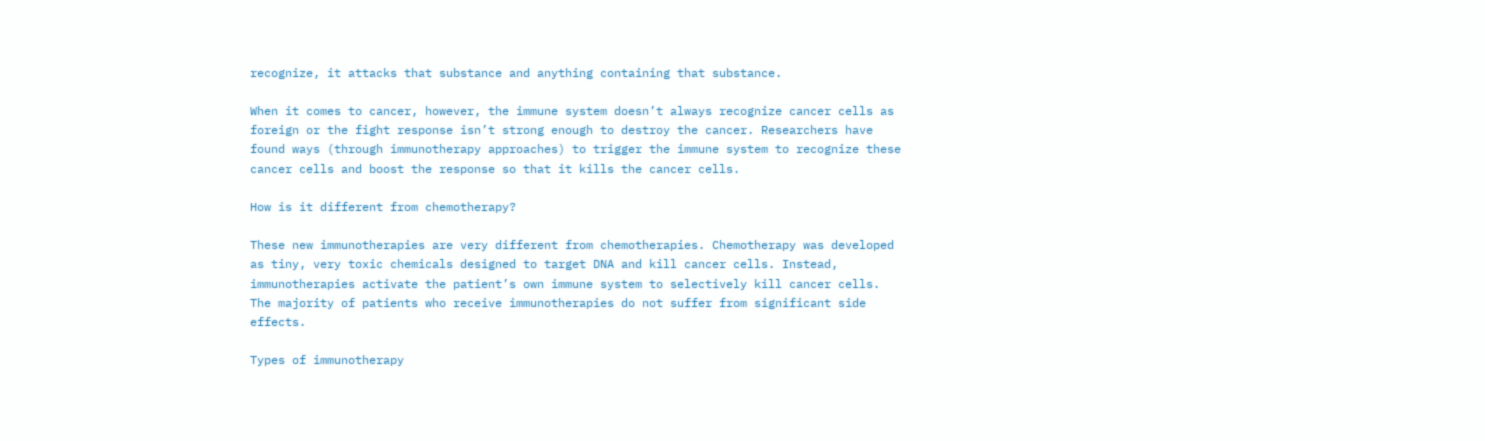recognize, it attacks that substance and anything containing that substance.

When it comes to cancer, however, the immune system doesn’t always recognize cancer cells as foreign or the fight response isn’t strong enough to destroy the cancer. Researchers have found ways (through immunotherapy approaches) to trigger the immune system to recognize these cancer cells and boost the response so that it kills the cancer cells.

How is it different from chemotherapy?

These new immunotherapies are very different from chemotherapies. Chemotherapy was developed as tiny, very toxic chemicals designed to target DNA and kill cancer cells. Instead, immunotherapies activate the patient’s own immune system to selectively kill cancer cells. The majority of patients who receive immunotherapies do not suffer from significant side effects.

Types of immunotherapy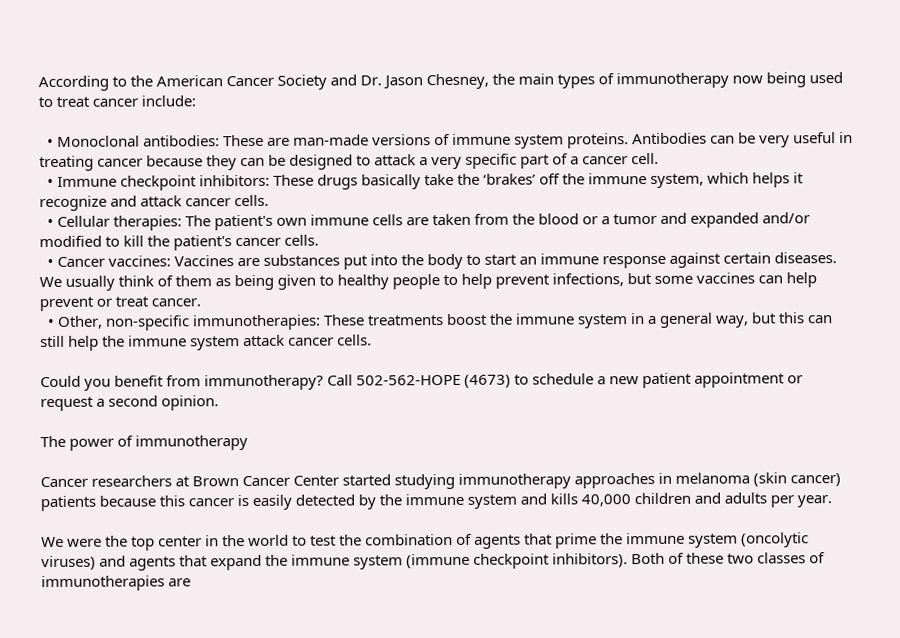According to the American Cancer Society and Dr. Jason Chesney, the main types of immunotherapy now being used to treat cancer include:

  • Monoclonal antibodies: These are man-made versions of immune system proteins. Antibodies can be very useful in treating cancer because they can be designed to attack a very specific part of a cancer cell.
  • Immune checkpoint inhibitors: These drugs basically take the ‘brakes’ off the immune system, which helps it recognize and attack cancer cells.
  • Cellular therapies: The patient's own immune cells are taken from the blood or a tumor and expanded and/or modified to kill the patient's cancer cells.
  • Cancer vaccines: Vaccines are substances put into the body to start an immune response against certain diseases. We usually think of them as being given to healthy people to help prevent infections, but some vaccines can help prevent or treat cancer.
  • Other, non-specific immunotherapies: These treatments boost the immune system in a general way, but this can still help the immune system attack cancer cells.

Could you benefit from immunotherapy? Call 502-562-HOPE (4673) to schedule a new patient appointment or request a second opinion.

The power of immunotherapy

Cancer researchers at Brown Cancer Center started studying immunotherapy approaches in melanoma (skin cancer) patients because this cancer is easily detected by the immune system and kills 40,000 children and adults per year.

We were the top center in the world to test the combination of agents that prime the immune system (oncolytic viruses) and agents that expand the immune system (immune checkpoint inhibitors). Both of these two classes of immunotherapies are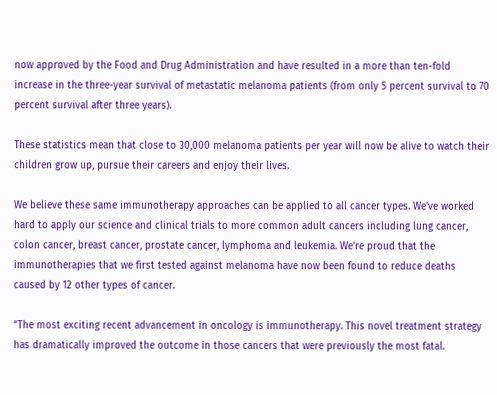now approved by the Food and Drug Administration and have resulted in a more than ten-fold increase in the three-year survival of metastatic melanoma patients (from only 5 percent survival to 70 percent survival after three years).

These statistics mean that close to 30,000 melanoma patients per year will now be alive to watch their children grow up, pursue their careers and enjoy their lives.

We believe these same immunotherapy approaches can be applied to all cancer types. We’ve worked hard to apply our science and clinical trials to more common adult cancers including lung cancer, colon cancer, breast cancer, prostate cancer, lymphoma and leukemia. We’re proud that the immunotherapies that we first tested against melanoma have now been found to reduce deaths caused by 12 other types of cancer.

“The most exciting recent advancement in oncology is immunotherapy. This novel treatment strategy has dramatically improved the outcome in those cancers that were previously the most fatal.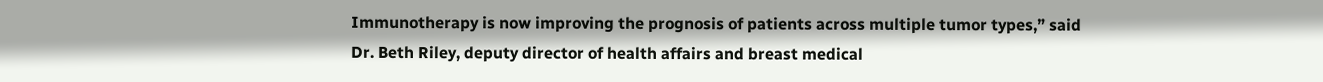Immunotherapy is now improving the prognosis of patients across multiple tumor types,” said Dr. Beth Riley, deputy director of health affairs and breast medical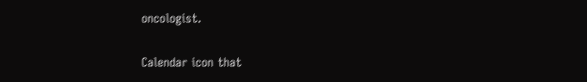oncologist.

Calendar icon that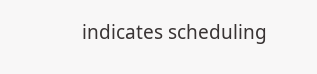indicates scheduling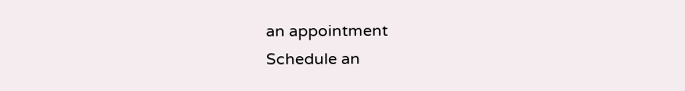an appointment
Schedule an